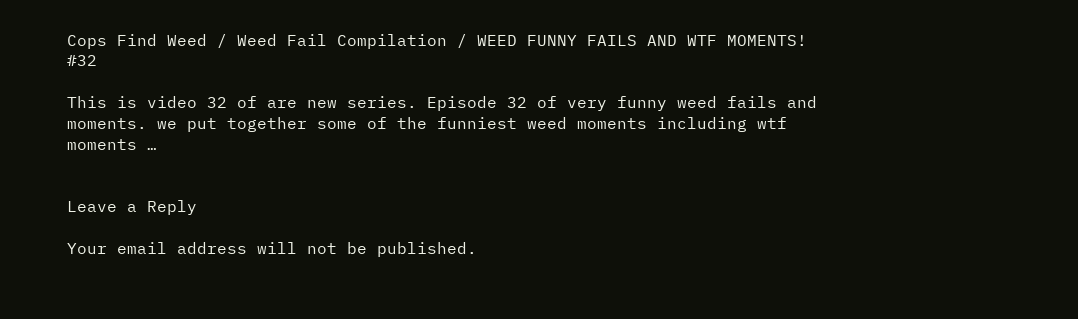Cops Find Weed / Weed Fail Compilation / WEED FUNNY FAILS AND WTF MOMENTS! #32

This is video 32 of are new series. Episode 32 of very funny weed fails and moments. we put together some of the funniest weed moments including wtf moments …


Leave a Reply

Your email address will not be published.